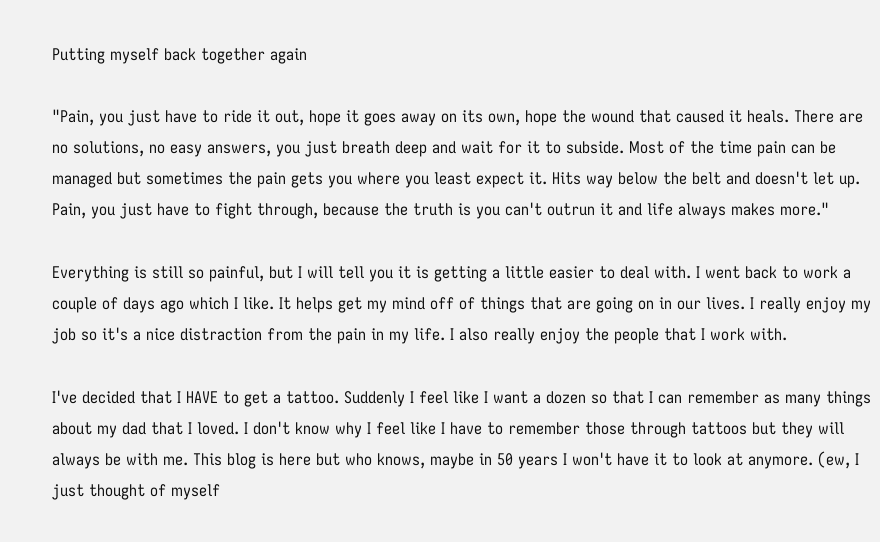Putting myself back together again

"Pain, you just have to ride it out, hope it goes away on its own, hope the wound that caused it heals. There are no solutions, no easy answers, you just breath deep and wait for it to subside. Most of the time pain can be managed but sometimes the pain gets you where you least expect it. Hits way below the belt and doesn't let up. Pain, you just have to fight through, because the truth is you can't outrun it and life always makes more."

Everything is still so painful, but I will tell you it is getting a little easier to deal with. I went back to work a couple of days ago which I like. It helps get my mind off of things that are going on in our lives. I really enjoy my job so it's a nice distraction from the pain in my life. I also really enjoy the people that I work with.

I've decided that I HAVE to get a tattoo. Suddenly I feel like I want a dozen so that I can remember as many things about my dad that I loved. I don't know why I feel like I have to remember those through tattoos but they will always be with me. This blog is here but who knows, maybe in 50 years I won't have it to look at anymore. (ew, I just thought of myself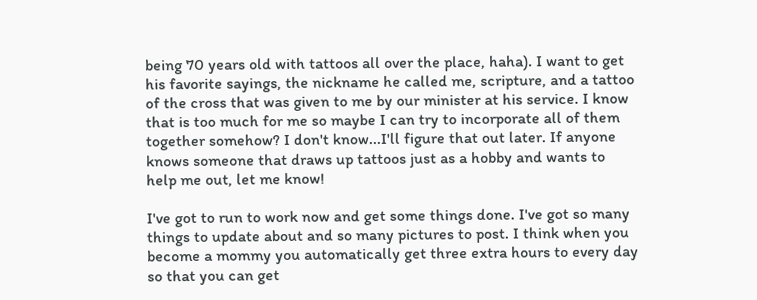being 70 years old with tattoos all over the place, haha). I want to get his favorite sayings, the nickname he called me, scripture, and a tattoo of the cross that was given to me by our minister at his service. I know that is too much for me so maybe I can try to incorporate all of them together somehow? I don't know...I'll figure that out later. If anyone knows someone that draws up tattoos just as a hobby and wants to help me out, let me know!

I've got to run to work now and get some things done. I've got so many things to update about and so many pictures to post. I think when you become a mommy you automatically get three extra hours to every day so that you can get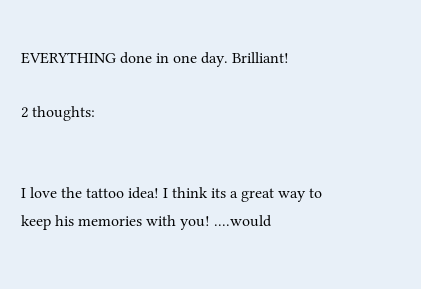EVERYTHING done in one day. Brilliant!

2 thoughts:


I love the tattoo idea! I think its a great way to keep his memories with you! ....would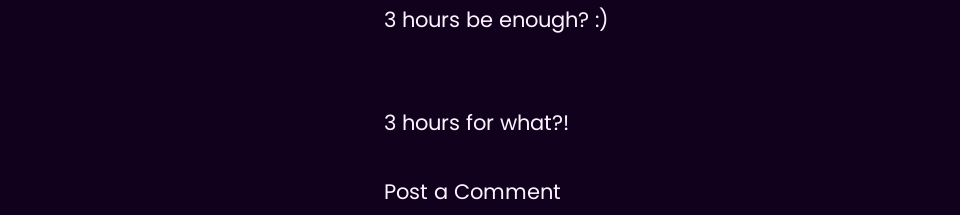3 hours be enough? :)


3 hours for what?!

Post a Comment